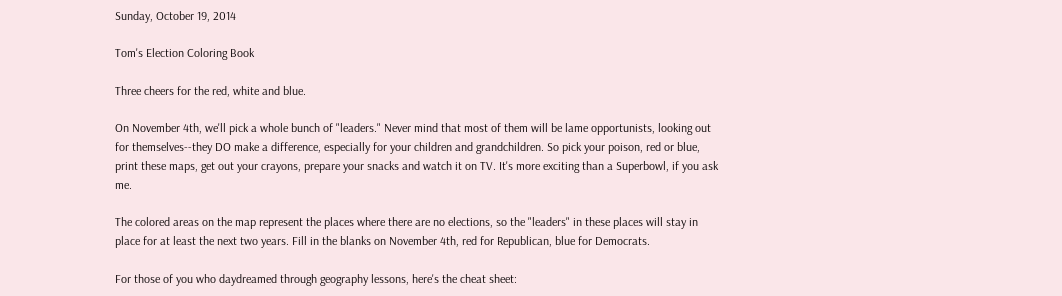Sunday, October 19, 2014

Tom's Election Coloring Book

Three cheers for the red, white and blue.

On November 4th, we'll pick a whole bunch of "leaders." Never mind that most of them will be lame opportunists, looking out for themselves--they DO make a difference, especially for your children and grandchildren. So pick your poison, red or blue, print these maps, get out your crayons, prepare your snacks and watch it on TV. It's more exciting than a Superbowl, if you ask me.

The colored areas on the map represent the places where there are no elections, so the "leaders" in these places will stay in place for at least the next two years. Fill in the blanks on November 4th, red for Republican, blue for Democrats.

For those of you who daydreamed through geography lessons, here's the cheat sheet: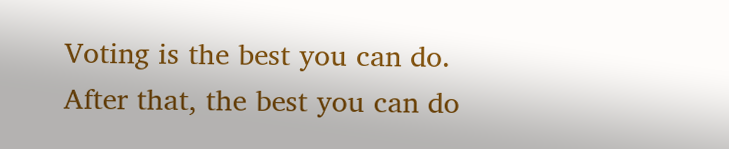Voting is the best you can do. After that, the best you can do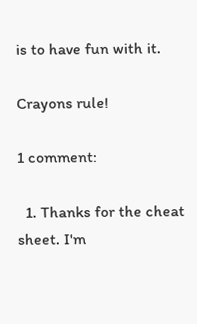is to have fun with it.

Crayons rule!

1 comment:

  1. Thanks for the cheat sheet. I'm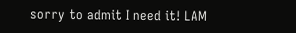sorry to admit I need it! LAM